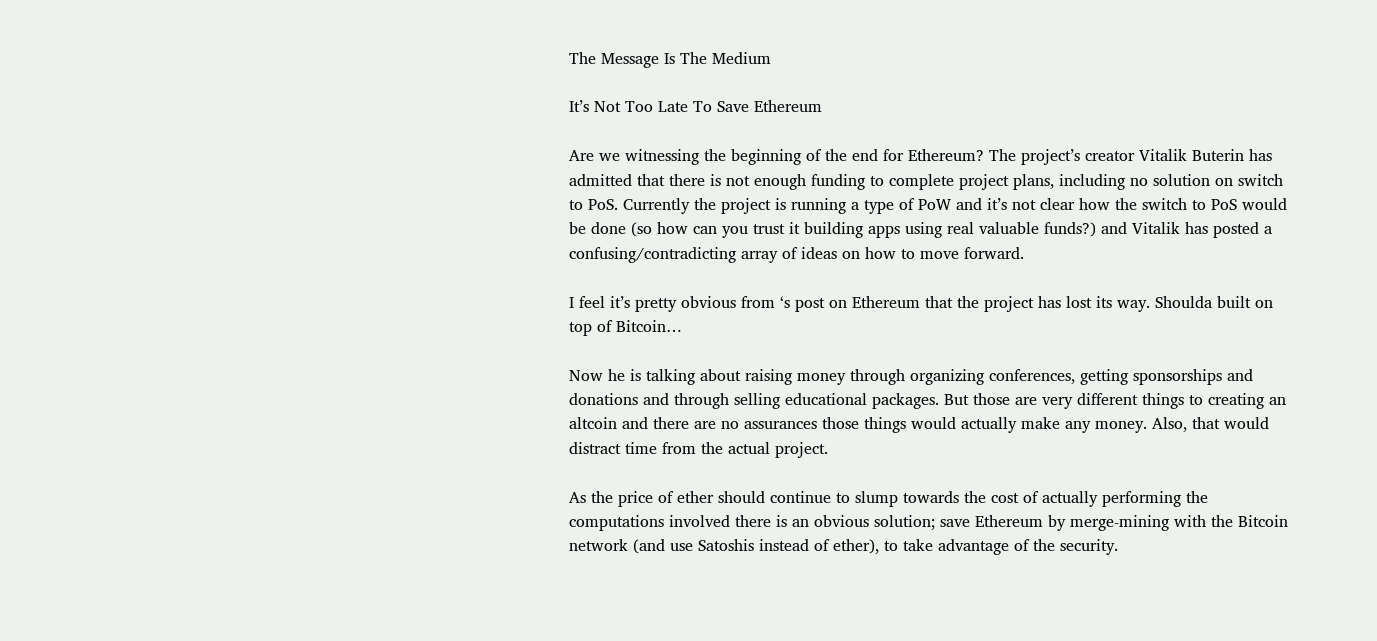The Message Is The Medium

It’s Not Too Late To Save Ethereum

Are we witnessing the beginning of the end for Ethereum? The project’s creator Vitalik Buterin has admitted that there is not enough funding to complete project plans, including no solution on switch to PoS. Currently the project is running a type of PoW and it’s not clear how the switch to PoS would be done (so how can you trust it building apps using real valuable funds?) and Vitalik has posted a confusing/contradicting array of ideas on how to move forward.

I feel it’s pretty obvious from ‘s post on Ethereum that the project has lost its way. Shoulda built on top of Bitcoin…

Now he is talking about raising money through organizing conferences, getting sponsorships and donations and through selling educational packages. But those are very different things to creating an altcoin and there are no assurances those things would actually make any money. Also, that would distract time from the actual project.

As the price of ether should continue to slump towards the cost of actually performing the computations involved there is an obvious solution; save Ethereum by merge-mining with the Bitcoin network (and use Satoshis instead of ether), to take advantage of the security.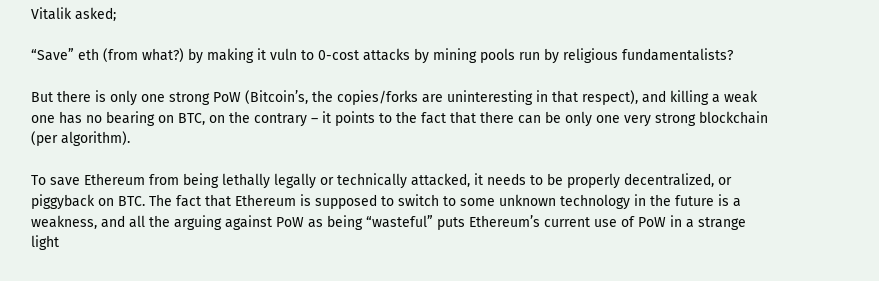Vitalik asked;

“Save” eth (from what?) by making it vuln to 0-cost attacks by mining pools run by religious fundamentalists?

But there is only one strong PoW (Bitcoin’s, the copies/forks are uninteresting in that respect), and killing a weak one has no bearing on BTC, on the contrary – it points to the fact that there can be only one very strong blockchain (per algorithm).

To save Ethereum from being lethally legally or technically attacked, it needs to be properly decentralized, or piggyback on BTC. The fact that Ethereum is supposed to switch to some unknown technology in the future is a weakness, and all the arguing against PoW as being “wasteful” puts Ethereum’s current use of PoW in a strange light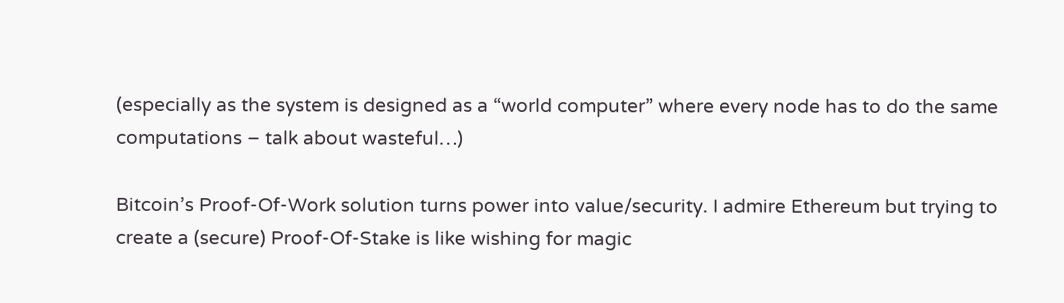(especially as the system is designed as a “world computer” where every node has to do the same computations – talk about wasteful…)

Bitcoin’s Proof-Of-Work solution turns power into value/security. I admire Ethereum but trying to create a (secure) Proof-Of-Stake is like wishing for magic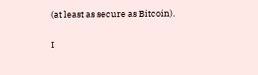(at least as secure as Bitcoin).

I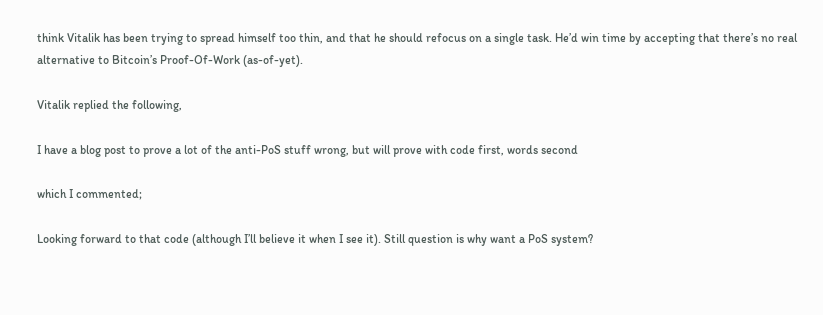think Vitalik has been trying to spread himself too thin, and that he should refocus on a single task. He’d win time by accepting that there’s no real alternative to Bitcoin’s Proof-Of-Work (as-of-yet).

Vitalik replied the following,

I have a blog post to prove a lot of the anti-PoS stuff wrong, but will prove with code first, words second

which I commented;

Looking forward to that code (although I’ll believe it when I see it). Still question is why want a PoS system?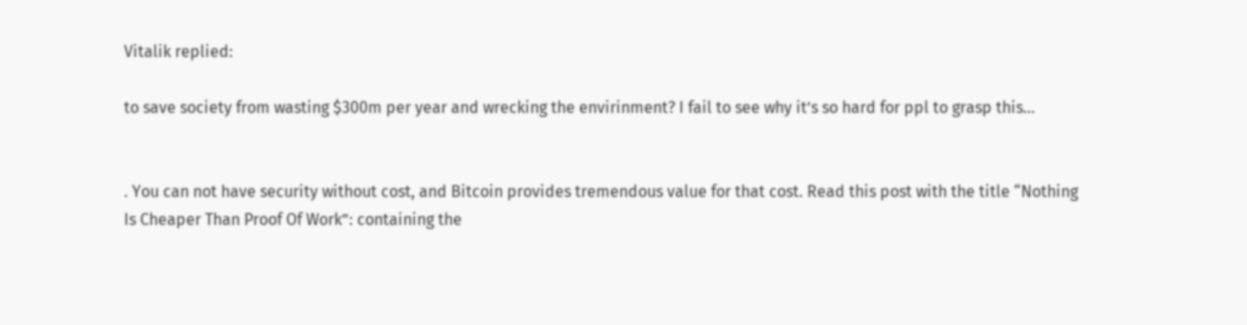Vitalik replied:

to save society from wasting $300m per year and wrecking the envirinment? I fail to see why it’s so hard for ppl to grasp this…


. You can not have security without cost, and Bitcoin provides tremendous value for that cost. Read this post with the title “Nothing Is Cheaper Than Proof Of Work”: containing the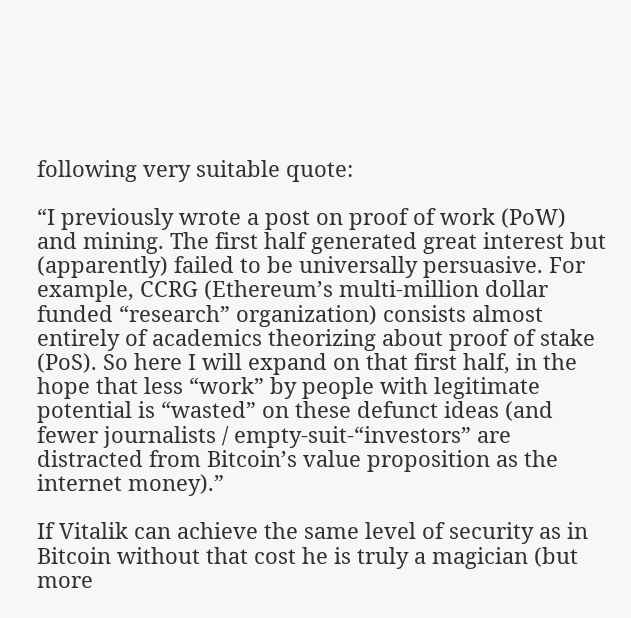following very suitable quote:

“I previously wrote a post on proof of work (PoW) and mining. The first half generated great interest but (apparently) failed to be universally persuasive. For example, CCRG (Ethereum’s multi-million dollar funded “research” organization) consists almost entirely of academics theorizing about proof of stake (PoS). So here I will expand on that first half, in the hope that less “work” by people with legitimate potential is “wasted” on these defunct ideas (and fewer journalists / empty-suit-“investors” are distracted from Bitcoin’s value proposition as the internet money).”

If Vitalik can achieve the same level of security as in Bitcoin without that cost he is truly a magician (but more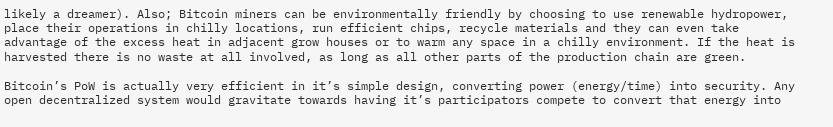likely a dreamer). Also; Bitcoin miners can be environmentally friendly by choosing to use renewable hydropower, place their operations in chilly locations, run efficient chips, recycle materials and they can even take advantage of the excess heat in adjacent grow houses or to warm any space in a chilly environment. If the heat is harvested there is no waste at all involved, as long as all other parts of the production chain are green.

Bitcoin’s PoW is actually very efficient in it’s simple design, converting power (energy/time) into security. Any open decentralized system would gravitate towards having it’s participators compete to convert that energy into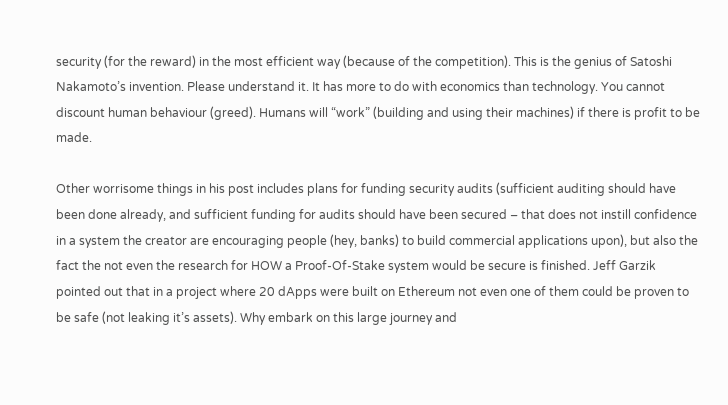security (for the reward) in the most efficient way (because of the competition). This is the genius of Satoshi Nakamoto’s invention. Please understand it. It has more to do with economics than technology. You cannot discount human behaviour (greed). Humans will “work” (building and using their machines) if there is profit to be made.

Other worrisome things in his post includes plans for funding security audits (sufficient auditing should have been done already, and sufficient funding for audits should have been secured – that does not instill confidence in a system the creator are encouraging people (hey, banks) to build commercial applications upon), but also the fact the not even the research for HOW a Proof-Of-Stake system would be secure is finished. Jeff Garzik pointed out that in a project where 20 dApps were built on Ethereum not even one of them could be proven to be safe (not leaking it’s assets). Why embark on this large journey and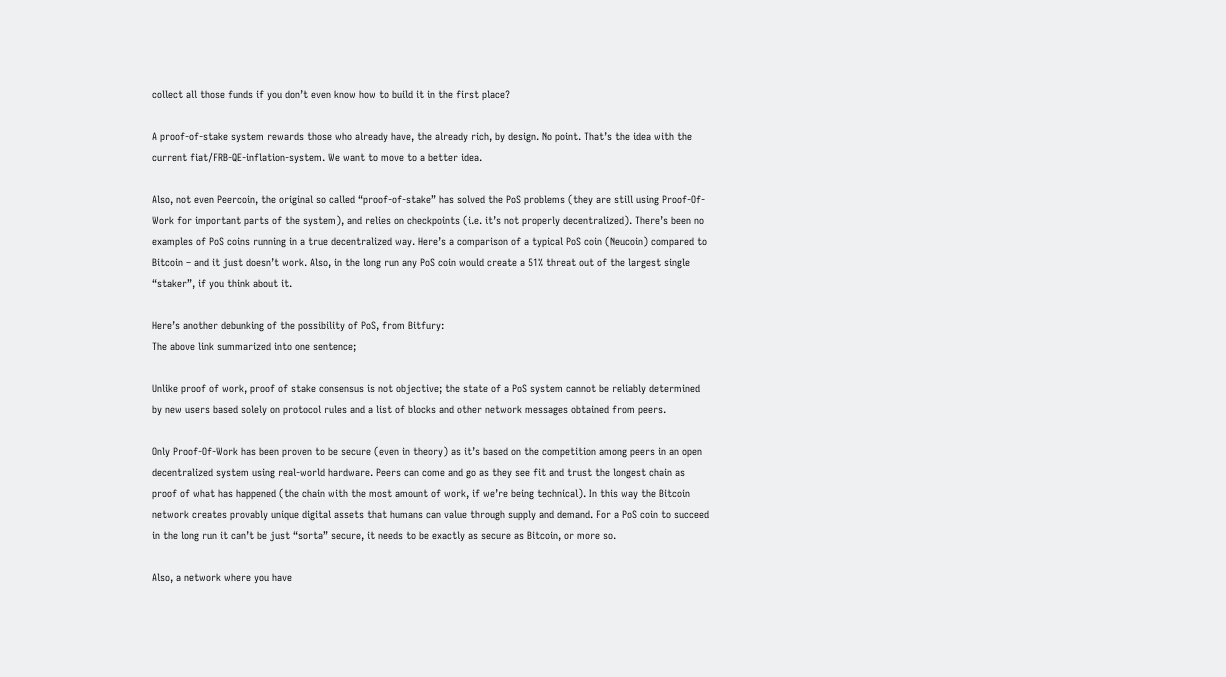collect all those funds if you don’t even know how to build it in the first place?

A proof-of-stake system rewards those who already have, the already rich, by design. No point. That’s the idea with the current fiat/FRB-QE-inflation-system. We want to move to a better idea.

Also, not even Peercoin, the original so called “proof-of-stake” has solved the PoS problems (they are still using Proof-Of-Work for important parts of the system), and relies on checkpoints (i.e. it’s not properly decentralized). There’s been no examples of PoS coins running in a true decentralized way. Here’s a comparison of a typical PoS coin (Neucoin) compared to Bitcoin – and it just doesn’t work. Also, in the long run any PoS coin would create a 51% threat out of the largest single “staker”, if you think about it.

Here’s another debunking of the possibility of PoS, from Bitfury:
The above link summarized into one sentence;

Unlike proof of work, proof of stake consensus is not objective; the state of a PoS system cannot be reliably determined by new users based solely on protocol rules and a list of blocks and other network messages obtained from peers.

Only Proof-Of-Work has been proven to be secure (even in theory) as it’s based on the competition among peers in an open decentralized system using real-world hardware. Peers can come and go as they see fit and trust the longest chain as proof of what has happened (the chain with the most amount of work, if we’re being technical). In this way the Bitcoin network creates provably unique digital assets that humans can value through supply and demand. For a PoS coin to succeed in the long run it can’t be just “sorta” secure, it needs to be exactly as secure as Bitcoin, or more so.

Also, a network where you have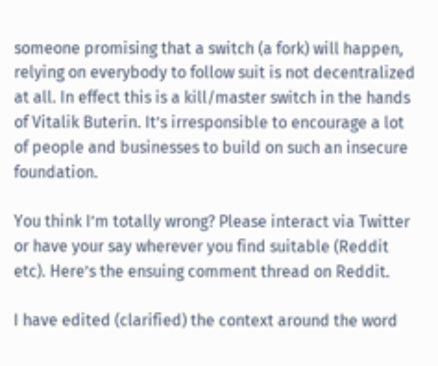someone promising that a switch (a fork) will happen, relying on everybody to follow suit is not decentralized at all. In effect this is a kill/master switch in the hands of Vitalik Buterin. It’s irresponsible to encourage a lot of people and businesses to build on such an insecure foundation.

You think I’m totally wrong? Please interact via Twitter or have your say wherever you find suitable (Reddit etc). Here’s the ensuing comment thread on Reddit.

I have edited (clarified) the context around the word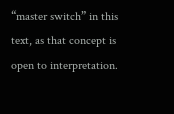“master switch” in this text, as that concept is open to interpretation.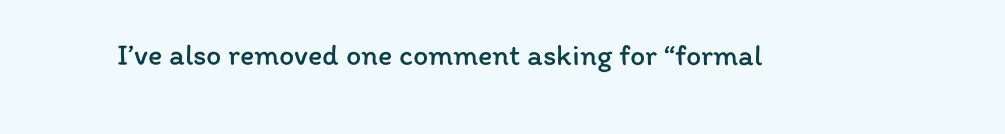I’ve also removed one comment asking for “formal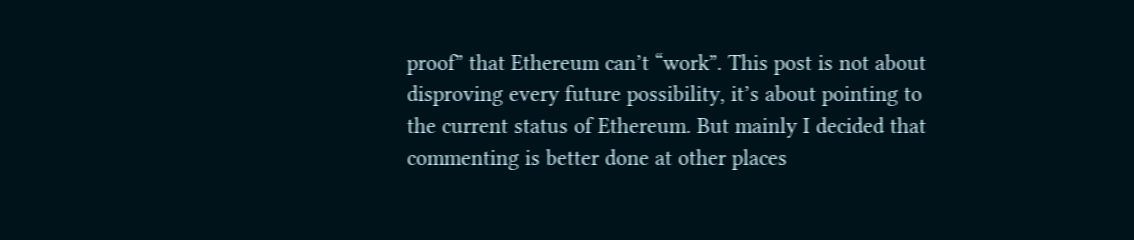proof” that Ethereum can’t “work”. This post is not about disproving every future possibility, it’s about pointing to the current status of Ethereum. But mainly I decided that commenting is better done at other places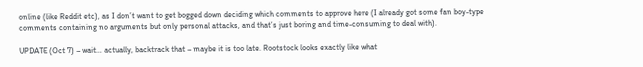online (like Reddit etc), as I don’t want to get bogged down deciding which comments to approve here (I already got some fan boy-type comments containing no arguments but only personal attacks, and that’s just boring and time-consuming to deal with).

UPDATE (Oct 7) – wait… actually, backtrack that – maybe it is too late. Rootstock looks exactly like what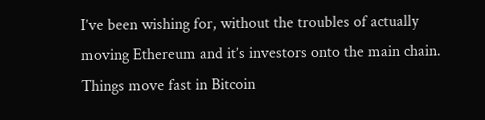I’ve been wishing for, without the troubles of actually moving Ethereum and it’s investors onto the main chain. Things move fast in Bitcoin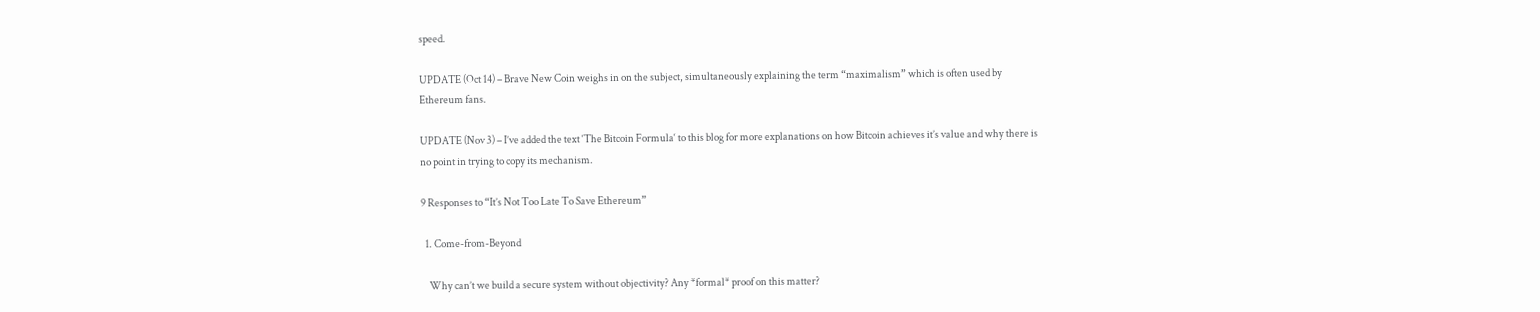speed.

UPDATE (Oct 14) – Brave New Coin weighs in on the subject, simultaneously explaining the term “maximalism” which is often used by Ethereum fans.

UPDATE (Nov 3) – I’ve added the text ‘The Bitcoin Formula‘ to this blog for more explanations on how Bitcoin achieves it’s value and why there is no point in trying to copy its mechanism.

9 Responses to “It’s Not Too Late To Save Ethereum”

  1. Come-from-Beyond

    Why can’t we build a secure system without objectivity? Any *formal* proof on this matter?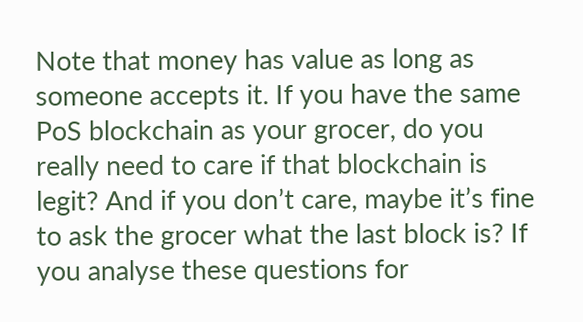Note that money has value as long as someone accepts it. If you have the same PoS blockchain as your grocer, do you really need to care if that blockchain is legit? And if you don’t care, maybe it’s fine to ask the grocer what the last block is? If you analyse these questions for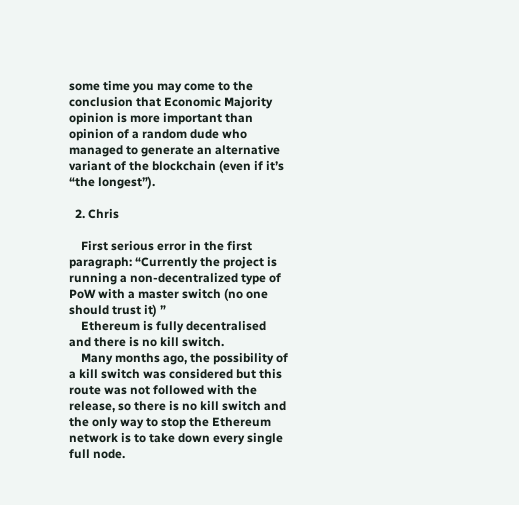some time you may come to the conclusion that Economic Majority opinion is more important than opinion of a random dude who managed to generate an alternative variant of the blockchain (even if it’s “the longest”).

  2. Chris

    First serious error in the first paragraph: “Currently the project is running a non-decentralized type of PoW with a master switch (no one should trust it) ”
    Ethereum is fully decentralised and there is no kill switch.
    Many months ago, the possibility of a kill switch was considered but this route was not followed with the release, so there is no kill switch and the only way to stop the Ethereum network is to take down every single full node.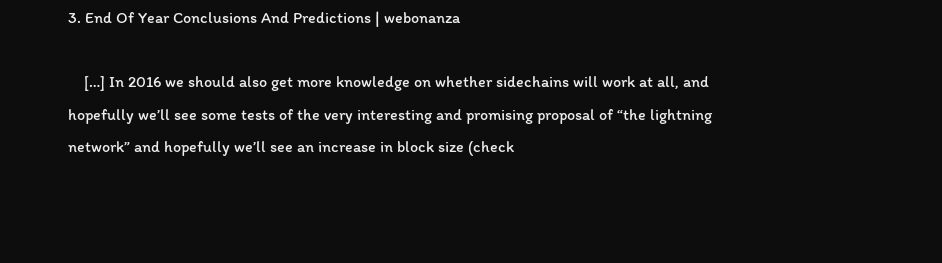3. End Of Year Conclusions And Predictions | webonanza

    […] In 2016 we should also get more knowledge on whether sidechains will work at all, and hopefully we’ll see some tests of the very interesting and promising proposal of “the lightning network” and hopefully we’ll see an increase in block size (check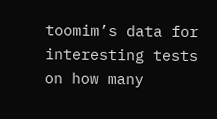toomim’s data for interesting tests on how many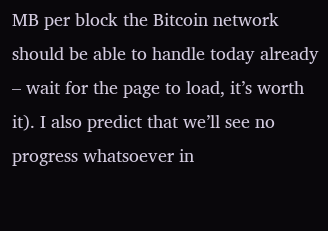MB per block the Bitcoin network should be able to handle today already – wait for the page to load, it’s worth it). I also predict that we’ll see no progress whatsoever in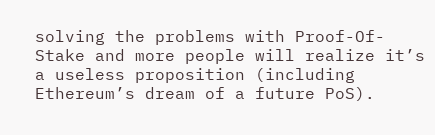solving the problems with Proof-Of-Stake and more people will realize it’s a useless proposition (including Ethereum’s dream of a future PoS).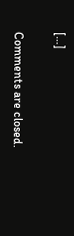[…]

Comments are closed.